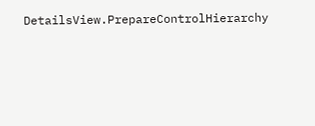DetailsView.PrepareControlHierarchy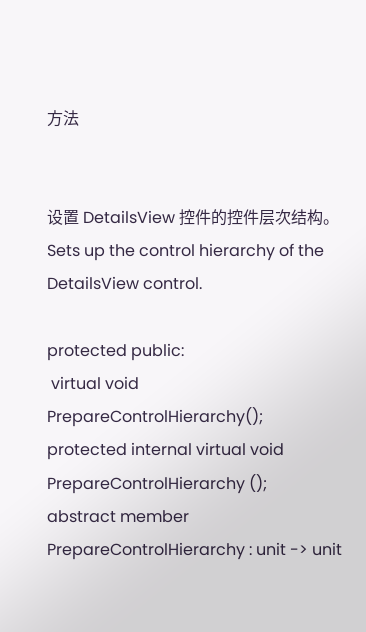方法


设置 DetailsView 控件的控件层次结构。Sets up the control hierarchy of the DetailsView control.

protected public:
 virtual void PrepareControlHierarchy();
protected internal virtual void PrepareControlHierarchy ();
abstract member PrepareControlHierarchy : unit -> unit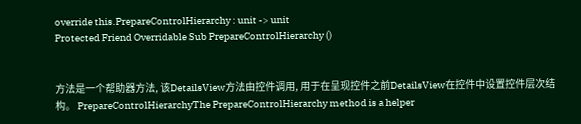override this.PrepareControlHierarchy : unit -> unit
Protected Friend Overridable Sub PrepareControlHierarchy ()


方法是一个帮助器方法, 该DetailsView方法由控件调用, 用于在呈现控件之前DetailsView在控件中设置控件层次结构。 PrepareControlHierarchyThe PrepareControlHierarchy method is a helper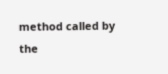method called by the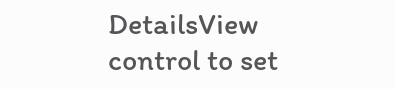DetailsView control to set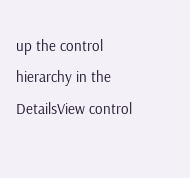up the control hierarchy in the DetailsView control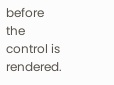before the control is rendered.